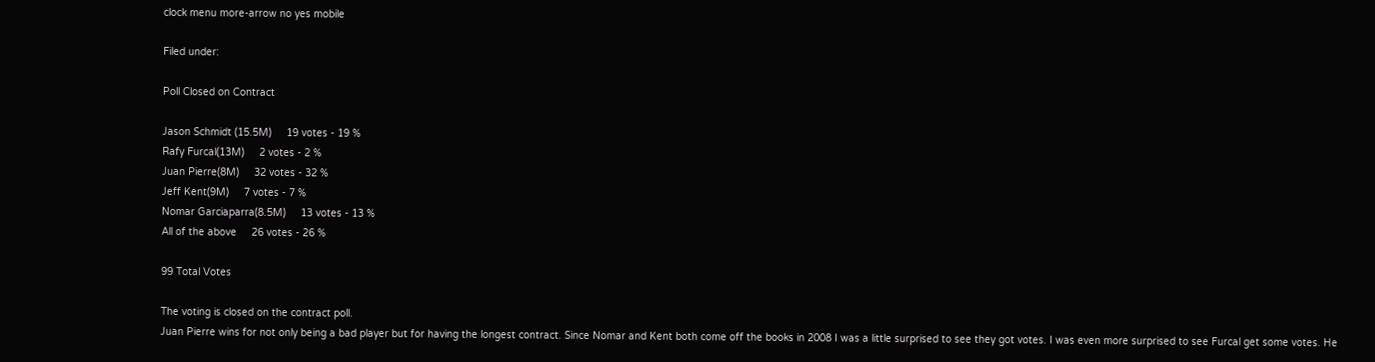clock menu more-arrow no yes mobile

Filed under:

Poll Closed on Contract

Jason Schmidt (15.5M)     19 votes - 19 %
Rafy Furcal(13M)     2 votes - 2 %
Juan Pierre(8M)     32 votes - 32 %
Jeff Kent(9M)     7 votes - 7 %
Nomar Garciaparra(8.5M)     13 votes - 13 %
All of the above     26 votes - 26 %

99 Total Votes

The voting is closed on the contract poll.
Juan Pierre wins for not only being a bad player but for having the longest contract. Since Nomar and Kent both come off the books in 2008 I was a little surprised to see they got votes. I was even more surprised to see Furcal get some votes. He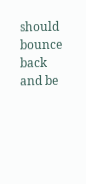should bounce back and be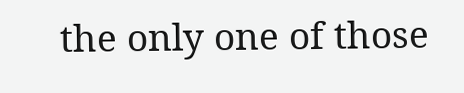the only one of those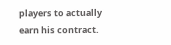players to actually earn his contract.